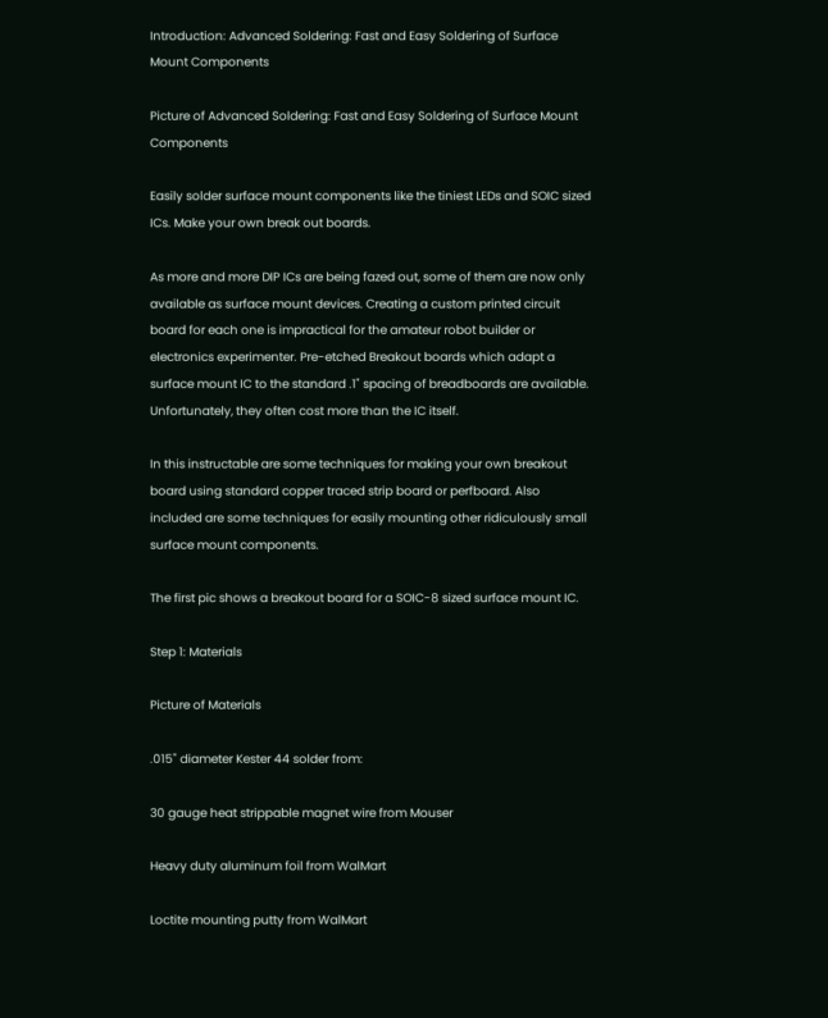Introduction: Advanced Soldering: Fast and Easy Soldering of Surface Mount Components

Picture of Advanced Soldering: Fast and Easy Soldering of Surface Mount Components

Easily solder surface mount components like the tiniest LEDs and SOIC sized ICs. Make your own break out boards.

As more and more DIP ICs are being fazed out, some of them are now only available as surface mount devices. Creating a custom printed circuit board for each one is impractical for the amateur robot builder or electronics experimenter. Pre-etched Breakout boards which adapt a surface mount IC to the standard .1" spacing of breadboards are available. Unfortunately, they often cost more than the IC itself.

In this instructable are some techniques for making your own breakout board using standard copper traced strip board or perfboard. Also included are some techniques for easily mounting other ridiculously small surface mount components.

The first pic shows a breakout board for a SOIC-8 sized surface mount IC.

Step 1: Materials

Picture of Materials

.015" diameter Kester 44 solder from:

30 gauge heat strippable magnet wire from Mouser

Heavy duty aluminum foil from WalMart

Loctite mounting putty from WalMart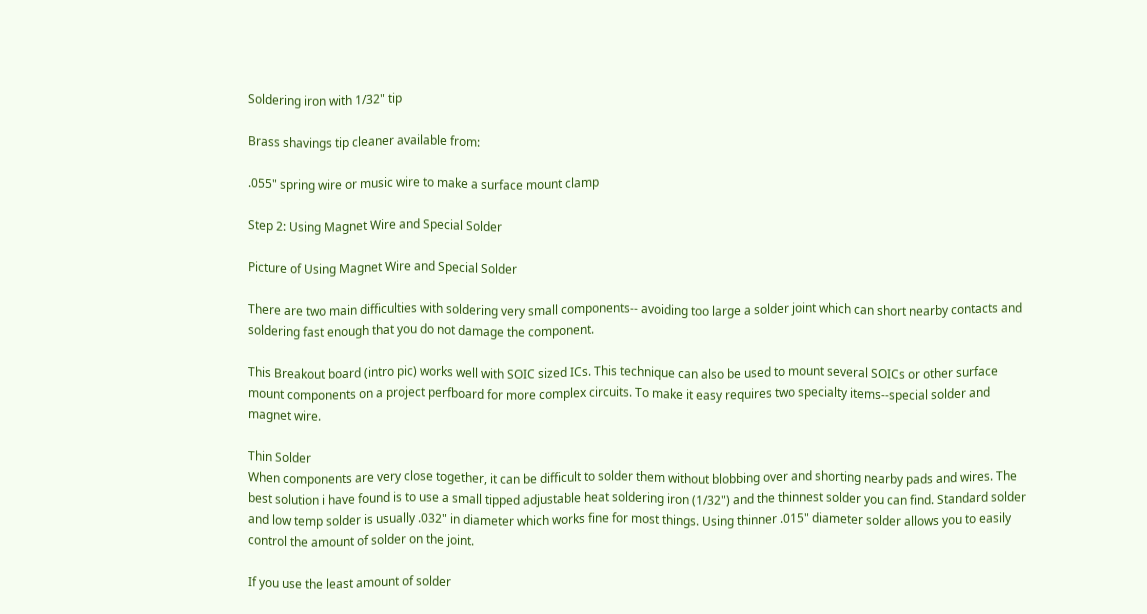Soldering iron with 1/32" tip

Brass shavings tip cleaner available from:

.055" spring wire or music wire to make a surface mount clamp

Step 2: Using Magnet Wire and Special Solder

Picture of Using Magnet Wire and Special Solder

There are two main difficulties with soldering very small components-- avoiding too large a solder joint which can short nearby contacts and soldering fast enough that you do not damage the component.

This Breakout board (intro pic) works well with SOIC sized ICs. This technique can also be used to mount several SOICs or other surface mount components on a project perfboard for more complex circuits. To make it easy requires two specialty items--special solder and magnet wire.

Thin Solder
When components are very close together, it can be difficult to solder them without blobbing over and shorting nearby pads and wires. The best solution i have found is to use a small tipped adjustable heat soldering iron (1/32") and the thinnest solder you can find. Standard solder and low temp solder is usually .032" in diameter which works fine for most things. Using thinner .015" diameter solder allows you to easily control the amount of solder on the joint.

If you use the least amount of solder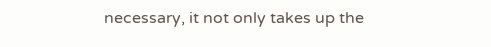necessary, it not only takes up the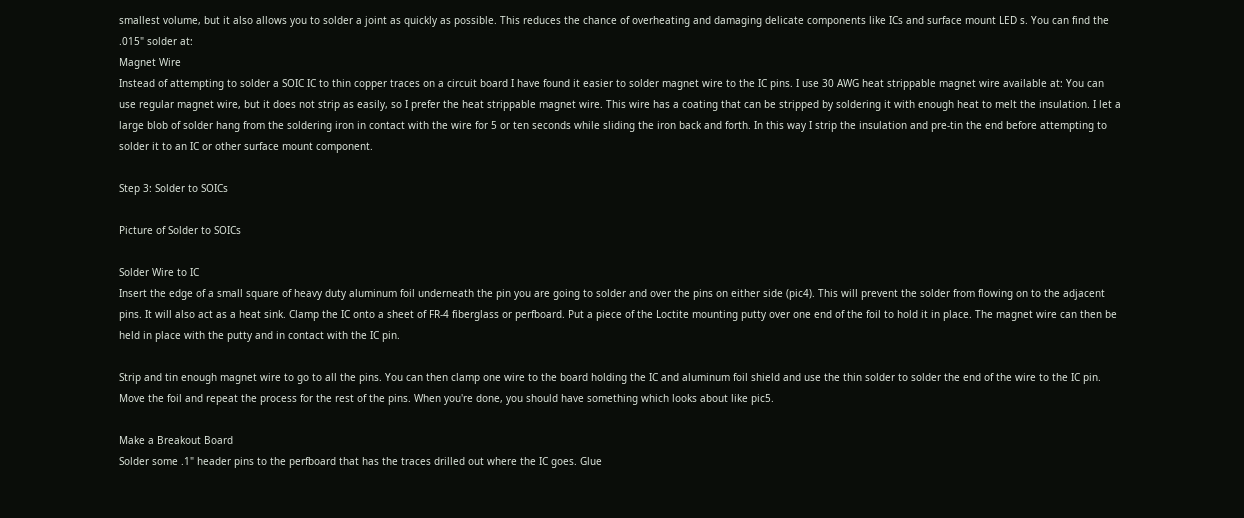smallest volume, but it also allows you to solder a joint as quickly as possible. This reduces the chance of overheating and damaging delicate components like ICs and surface mount LED s. You can find the .015" solder at:
Magnet Wire
Instead of attempting to solder a SOIC IC to thin copper traces on a circuit board I have found it easier to solder magnet wire to the IC pins. I use 30 AWG heat strippable magnet wire available at: You can use regular magnet wire, but it does not strip as easily, so I prefer the heat strippable magnet wire. This wire has a coating that can be stripped by soldering it with enough heat to melt the insulation. I let a large blob of solder hang from the soldering iron in contact with the wire for 5 or ten seconds while sliding the iron back and forth. In this way I strip the insulation and pre-tin the end before attempting to solder it to an IC or other surface mount component.

Step 3: Solder to SOICs

Picture of Solder to SOICs

Solder Wire to IC
Insert the edge of a small square of heavy duty aluminum foil underneath the pin you are going to solder and over the pins on either side (pic4). This will prevent the solder from flowing on to the adjacent pins. It will also act as a heat sink. Clamp the IC onto a sheet of FR-4 fiberglass or perfboard. Put a piece of the Loctite mounting putty over one end of the foil to hold it in place. The magnet wire can then be held in place with the putty and in contact with the IC pin.

Strip and tin enough magnet wire to go to all the pins. You can then clamp one wire to the board holding the IC and aluminum foil shield and use the thin solder to solder the end of the wire to the IC pin. Move the foil and repeat the process for the rest of the pins. When you're done, you should have something which looks about like pic5.

Make a Breakout Board
Solder some .1" header pins to the perfboard that has the traces drilled out where the IC goes. Glue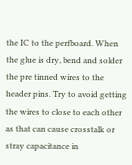the IC to the perfboard. When the glue is dry, bend and solder the pre tinned wires to the header pins. Try to avoid getting the wires to close to each other as that can cause crosstalk or stray capacitance in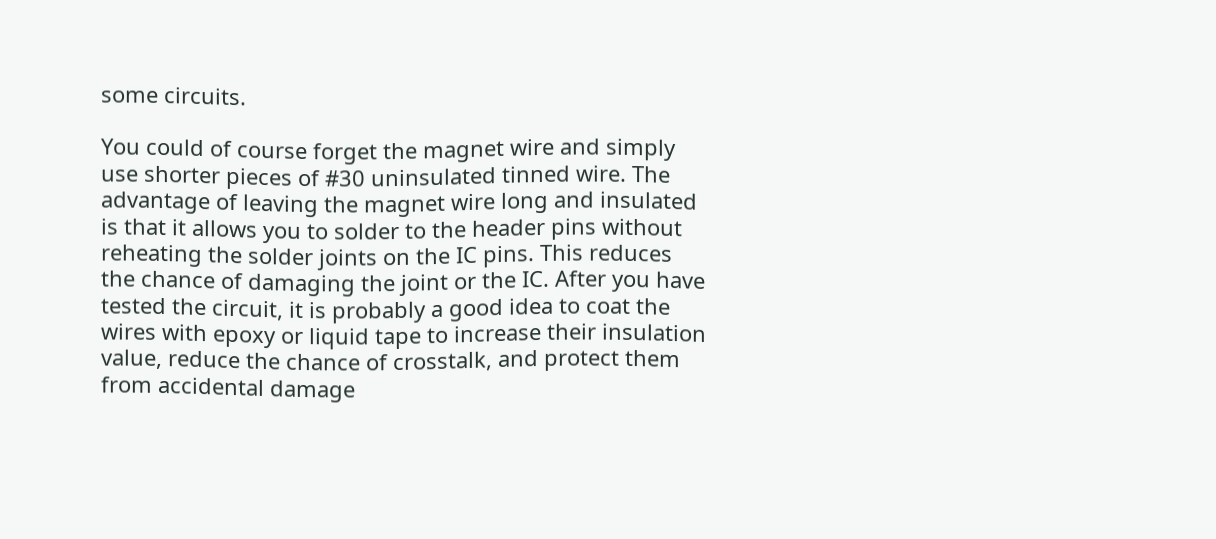some circuits.

You could of course forget the magnet wire and simply use shorter pieces of #30 uninsulated tinned wire. The advantage of leaving the magnet wire long and insulated is that it allows you to solder to the header pins without reheating the solder joints on the IC pins. This reduces the chance of damaging the joint or the IC. After you have tested the circuit, it is probably a good idea to coat the wires with epoxy or liquid tape to increase their insulation value, reduce the chance of crosstalk, and protect them from accidental damage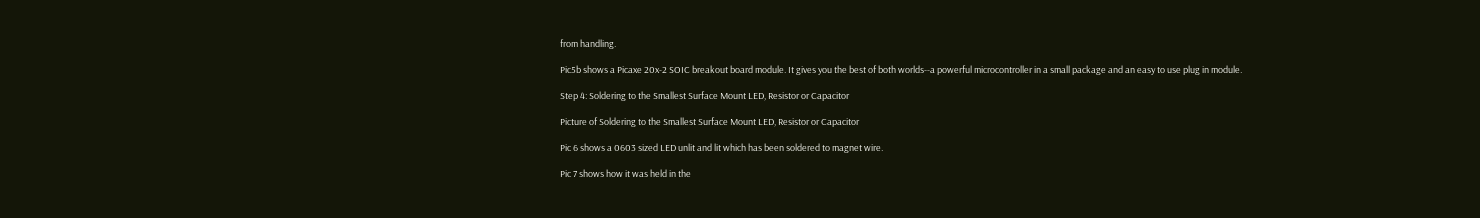from handling.

Pic5b shows a Picaxe 20x-2 SOIC breakout board module. It gives you the best of both worlds--a powerful microcontroller in a small package and an easy to use plug in module.

Step 4: Soldering to the Smallest Surface Mount LED, Resistor or Capacitor

Picture of Soldering to the Smallest Surface Mount LED, Resistor or Capacitor

Pic 6 shows a 0603 sized LED unlit and lit which has been soldered to magnet wire.

Pic 7 shows how it was held in the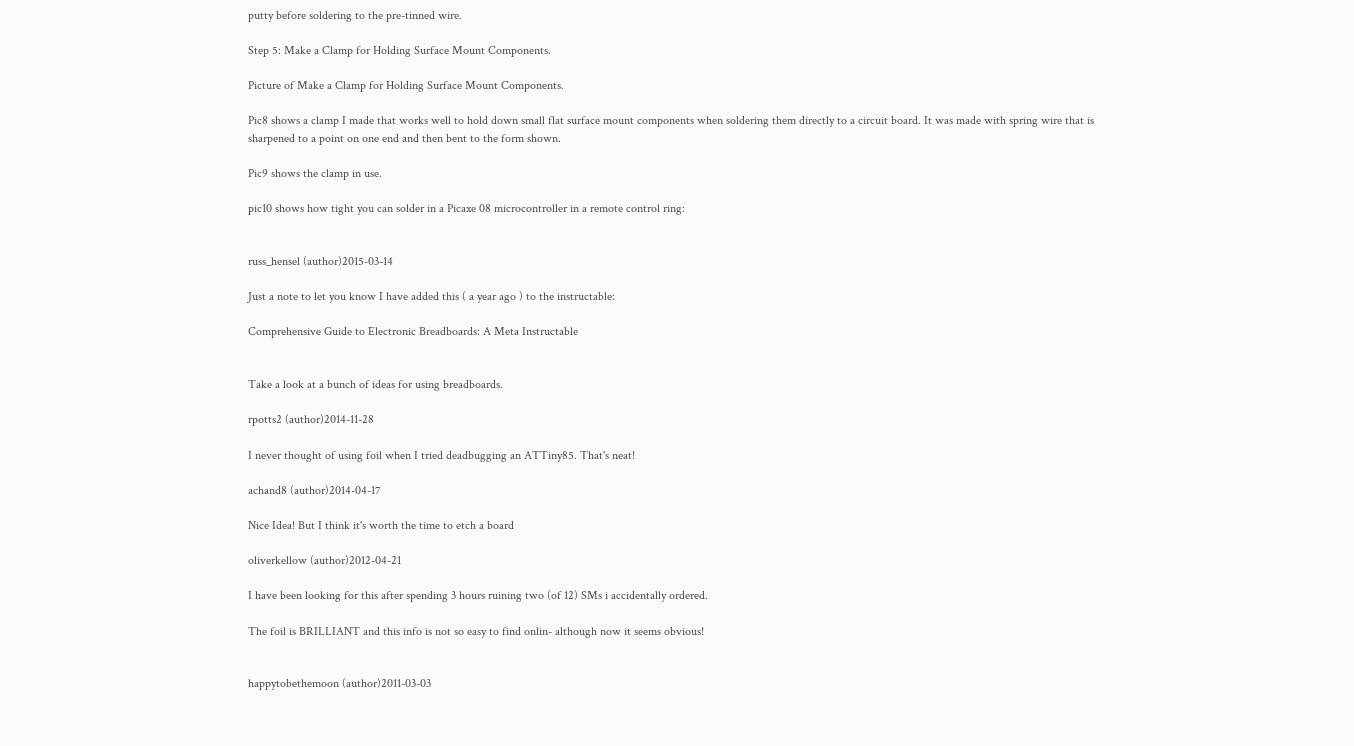putty before soldering to the pre-tinned wire.

Step 5: Make a Clamp for Holding Surface Mount Components.

Picture of Make a Clamp for Holding Surface Mount Components.

Pic8 shows a clamp I made that works well to hold down small flat surface mount components when soldering them directly to a circuit board. It was made with spring wire that is sharpened to a point on one end and then bent to the form shown.

Pic9 shows the clamp in use.

pic10 shows how tight you can solder in a Picaxe 08 microcontroller in a remote control ring:


russ_hensel (author)2015-03-14

Just a note to let you know I have added this ( a year ago ) to the instructable:

Comprehensive Guide to Electronic Breadboards: A Meta Instructable


Take a look at a bunch of ideas for using breadboards.

rpotts2 (author)2014-11-28

I never thought of using foil when I tried deadbugging an ATTiny85. That's neat!

achand8 (author)2014-04-17

Nice Idea! But I think it's worth the time to etch a board

oliverkellow (author)2012-04-21

I have been looking for this after spending 3 hours ruining two (of 12) SMs i accidentally ordered.

The foil is BRILLIANT and this info is not so easy to find onlin- although now it seems obvious!


happytobethemoon (author)2011-03-03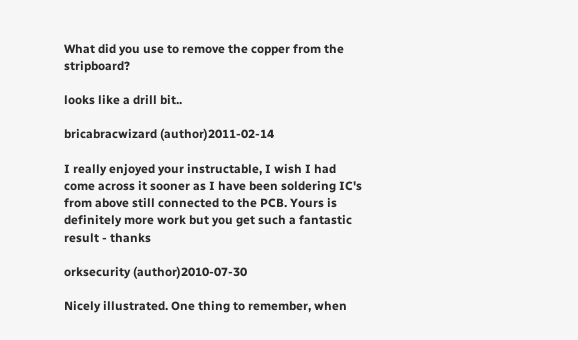What did you use to remove the copper from the stripboard?

looks like a drill bit..

bricabracwizard (author)2011-02-14

I really enjoyed your instructable, I wish I had come across it sooner as I have been soldering IC's from above still connected to the PCB. Yours is definitely more work but you get such a fantastic result - thanks

orksecurity (author)2010-07-30

Nicely illustrated. One thing to remember, when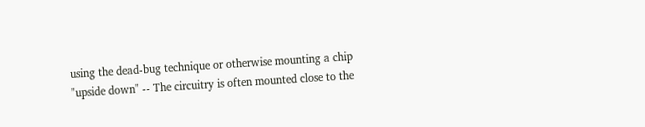using the dead-bug technique or otherwise mounting a chip "upside down" -- The circuitry is often mounted close to the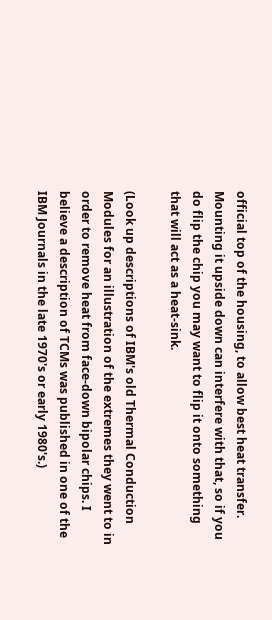official top of the housing, to allow best heat transfer. Mounting it upside down can interfere with that, so if you do flip the chip you may want to flip it onto something that will act as a heat-sink.

(Look up descriptions of IBM's old Thermal Conduction Modules for an illustration of the extremes they went to in order to remove heat from face-down bipolar chips. I believe a description of TCMs was published in one of the IBM Journals in the late 1970's or early 1980's.)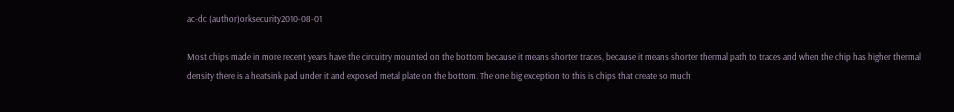ac-dc (author)orksecurity2010-08-01

Most chips made in more recent years have the circuitry mounted on the bottom because it means shorter traces, because it means shorter thermal path to traces and when the chip has higher thermal density there is a heatsink pad under it and exposed metal plate on the bottom. The one big exception to this is chips that create so much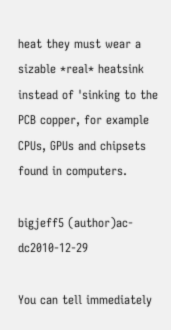heat they must wear a sizable *real* heatsink instead of 'sinking to the PCB copper, for example CPUs, GPUs and chipsets found in computers.

bigjeff5 (author)ac-dc2010-12-29

You can tell immediately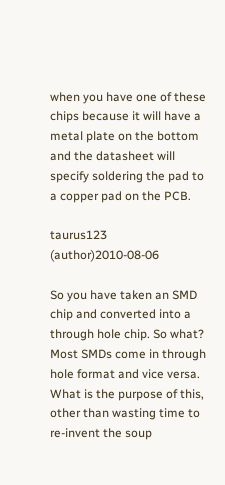when you have one of these chips because it will have a metal plate on the bottom and the datasheet will specify soldering the pad to a copper pad on the PCB.

taurus123 (author)2010-08-06

So you have taken an SMD chip and converted into a through hole chip. So what? Most SMDs come in through hole format and vice versa. What is the purpose of this, other than wasting time to re-invent the soup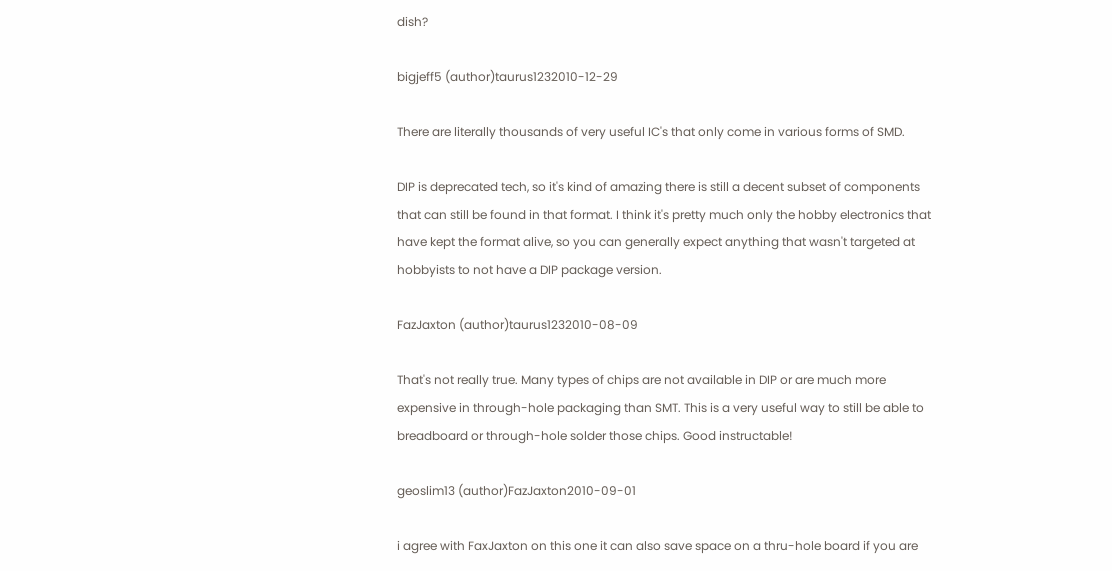dish?

bigjeff5 (author)taurus1232010-12-29

There are literally thousands of very useful IC's that only come in various forms of SMD.

DIP is deprecated tech, so it's kind of amazing there is still a decent subset of components that can still be found in that format. I think it's pretty much only the hobby electronics that have kept the format alive, so you can generally expect anything that wasn't targeted at hobbyists to not have a DIP package version.

FazJaxton (author)taurus1232010-08-09

That's not really true. Many types of chips are not available in DIP or are much more expensive in through-hole packaging than SMT. This is a very useful way to still be able to breadboard or through-hole solder those chips. Good instructable!

geoslim13 (author)FazJaxton2010-09-01

i agree with FaxJaxton on this one it can also save space on a thru-hole board if you are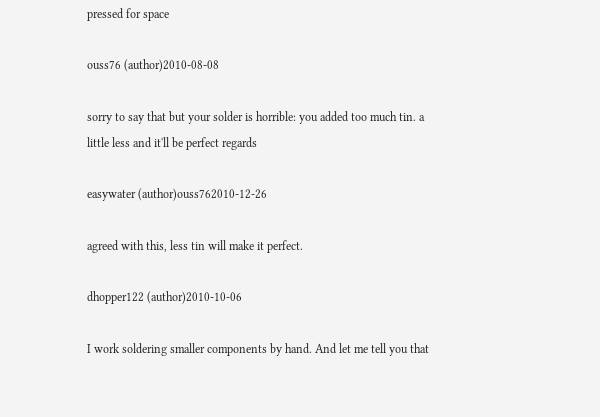pressed for space

ouss76 (author)2010-08-08

sorry to say that but your solder is horrible: you added too much tin. a little less and it'll be perfect regards

easywater (author)ouss762010-12-26

agreed with this, less tin will make it perfect.

dhopper122 (author)2010-10-06

I work soldering smaller components by hand. And let me tell you that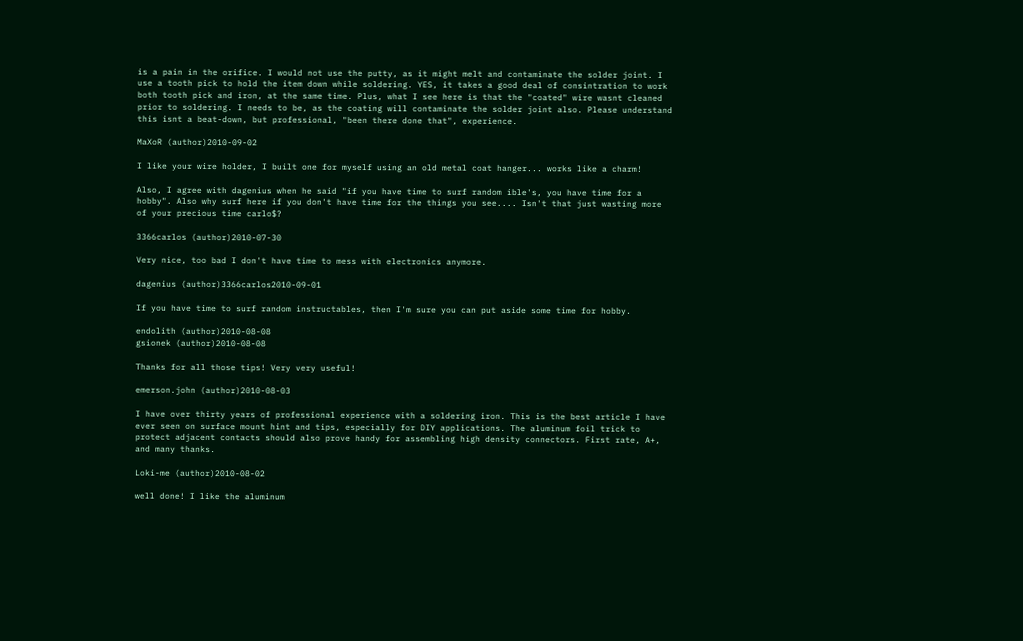is a pain in the orifice. I would not use the putty, as it might melt and contaminate the solder joint. I use a tooth pick to hold the item down while soldering. YES, it takes a good deal of consintration to work both tooth pick and iron, at the same time. Plus, what I see here is that the "coated" wire wasnt cleaned prior to soldering. I needs to be, as the coating will contaminate the solder joint also. Please understand this isnt a beat-down, but professional, "been there done that", experience.

MaXoR (author)2010-09-02

I like your wire holder, I built one for myself using an old metal coat hanger... works like a charm!

Also, I agree with dagenius when he said "if you have time to surf random ible's, you have time for a hobby". Also why surf here if you don't have time for the things you see.... Isn't that just wasting more of your precious time carlo$?

3366carlos (author)2010-07-30

Very nice, too bad I don't have time to mess with electronics anymore.

dagenius (author)3366carlos2010-09-01

If you have time to surf random instructables, then I'm sure you can put aside some time for hobby.

endolith (author)2010-08-08
gsionek (author)2010-08-08

Thanks for all those tips! Very very useful!

emerson.john (author)2010-08-03

I have over thirty years of professional experience with a soldering iron. This is the best article I have ever seen on surface mount hint and tips, especially for DIY applications. The aluminum foil trick to protect adjacent contacts should also prove handy for assembling high density connectors. First rate, A+, and many thanks.

Loki-me (author)2010-08-02

well done! I like the aluminum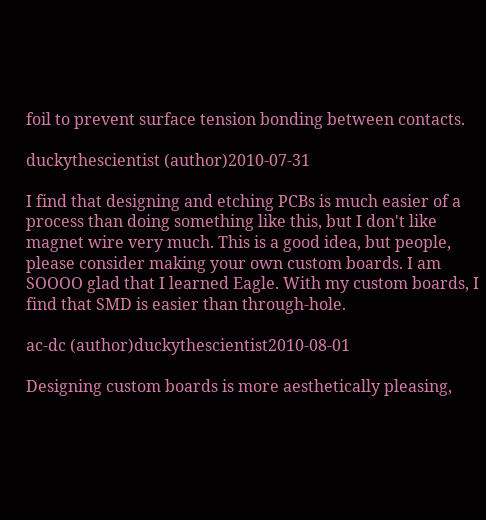foil to prevent surface tension bonding between contacts.

duckythescientist (author)2010-07-31

I find that designing and etching PCBs is much easier of a process than doing something like this, but I don't like magnet wire very much. This is a good idea, but people, please consider making your own custom boards. I am SOOOO glad that I learned Eagle. With my custom boards, I find that SMD is easier than through-hole.

ac-dc (author)duckythescientist2010-08-01

Designing custom boards is more aesthetically pleasing,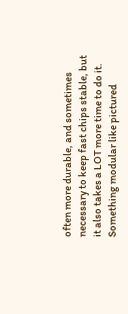often more durable, and sometimes necessary to keep fast chips stable, but it also takes a LOT more time to do it. Something modular like pictured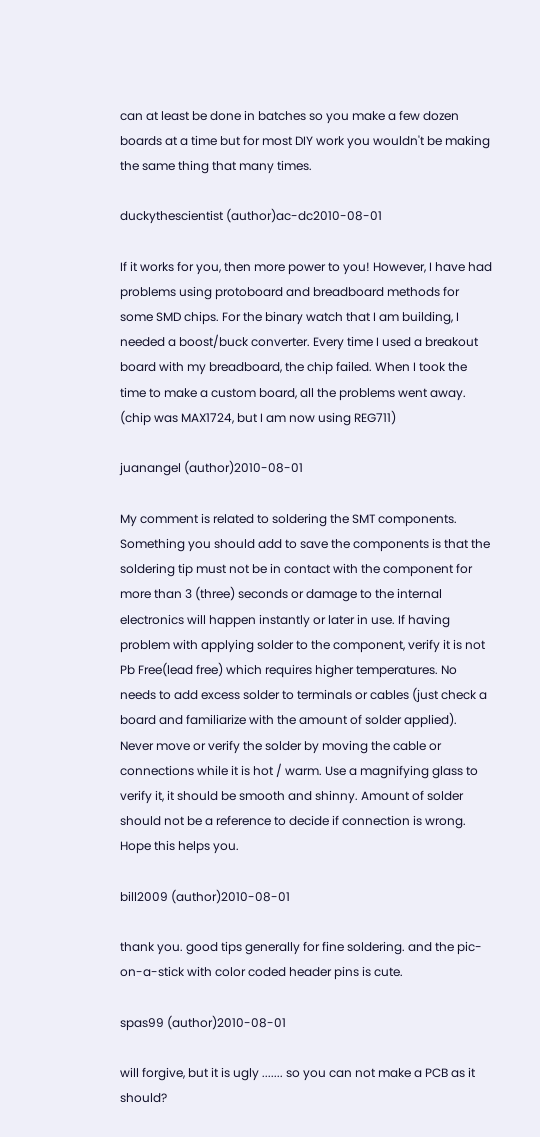can at least be done in batches so you make a few dozen boards at a time but for most DIY work you wouldn't be making the same thing that many times.

duckythescientist (author)ac-dc2010-08-01

If it works for you, then more power to you! However, I have had problems using protoboard and breadboard methods for some SMD chips. For the binary watch that I am building, I needed a boost/buck converter. Every time I used a breakout board with my breadboard, the chip failed. When I took the time to make a custom board, all the problems went away. (chip was MAX1724, but I am now using REG711)

juanangel (author)2010-08-01

My comment is related to soldering the SMT components. Something you should add to save the components is that the soldering tip must not be in contact with the component for more than 3 (three) seconds or damage to the internal electronics will happen instantly or later in use. If having problem with applying solder to the component, verify it is not Pb Free(lead free) which requires higher temperatures. No needs to add excess solder to terminals or cables (just check a board and familiarize with the amount of solder applied). Never move or verify the solder by moving the cable or connections while it is hot / warm. Use a magnifying glass to verify it, it should be smooth and shinny. Amount of solder should not be a reference to decide if connection is wrong. Hope this helps you.

bill2009 (author)2010-08-01

thank you. good tips generally for fine soldering. and the pic-on-a-stick with color coded header pins is cute.

spas99 (author)2010-08-01

will forgive, but it is ugly ....... so you can not make a PCB as it should?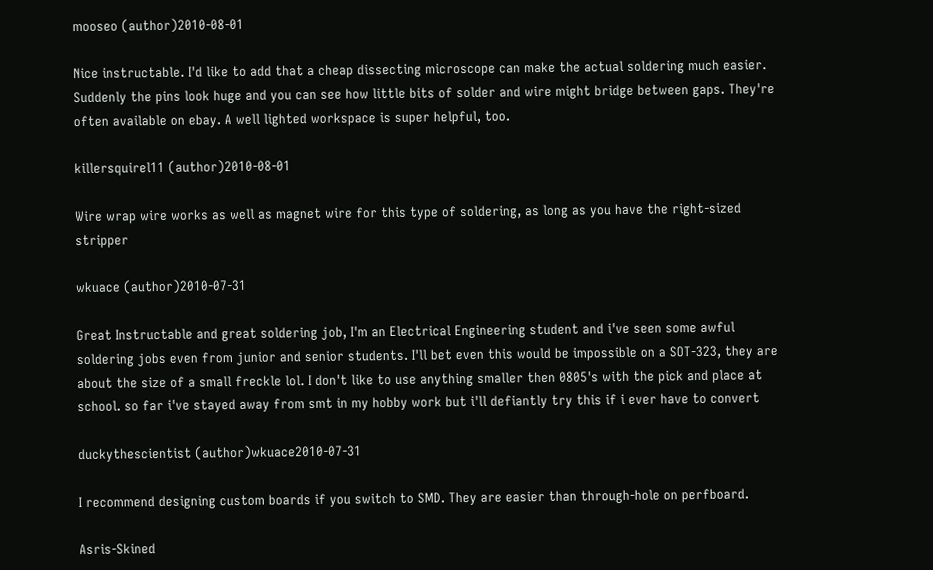mooseo (author)2010-08-01

Nice instructable. I'd like to add that a cheap dissecting microscope can make the actual soldering much easier. Suddenly the pins look huge and you can see how little bits of solder and wire might bridge between gaps. They're often available on ebay. A well lighted workspace is super helpful, too.

killersquirel11 (author)2010-08-01

Wire wrap wire works as well as magnet wire for this type of soldering, as long as you have the right-sized stripper

wkuace (author)2010-07-31

Great Instructable and great soldering job, I'm an Electrical Engineering student and i've seen some awful soldering jobs even from junior and senior students. I'll bet even this would be impossible on a SOT-323, they are about the size of a small freckle lol. I don't like to use anything smaller then 0805's with the pick and place at school. so far i've stayed away from smt in my hobby work but i'll defiantly try this if i ever have to convert

duckythescientist (author)wkuace2010-07-31

I recommend designing custom boards if you switch to SMD. They are easier than through-hole on perfboard.

Asris-Skined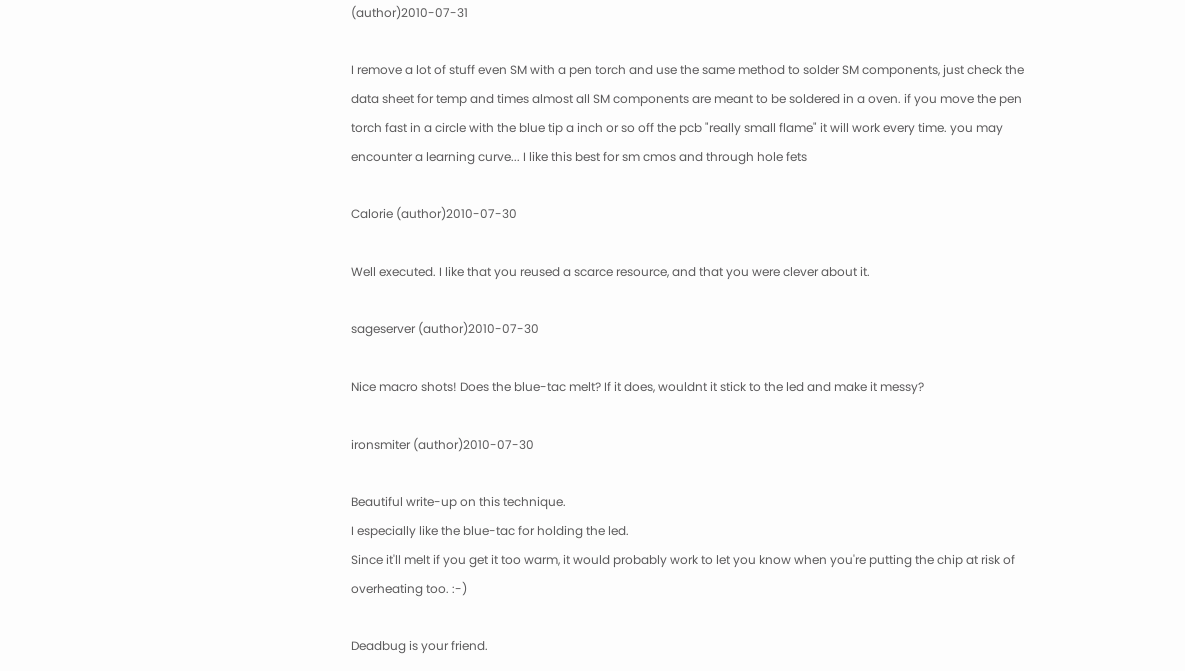(author)2010-07-31

I remove a lot of stuff even SM with a pen torch and use the same method to solder SM components, just check the data sheet for temp and times almost all SM components are meant to be soldered in a oven. if you move the pen torch fast in a circle with the blue tip a inch or so off the pcb "really small flame" it will work every time. you may encounter a learning curve... I like this best for sm cmos and through hole fets

Calorie (author)2010-07-30

Well executed. I like that you reused a scarce resource, and that you were clever about it.

sageserver (author)2010-07-30

Nice macro shots! Does the blue-tac melt? If it does, wouldnt it stick to the led and make it messy?

ironsmiter (author)2010-07-30

Beautiful write-up on this technique.
I especially like the blue-tac for holding the led.
Since it'll melt if you get it too warm, it would probably work to let you know when you're putting the chip at risk of overheating too. :-)

Deadbug is your friend.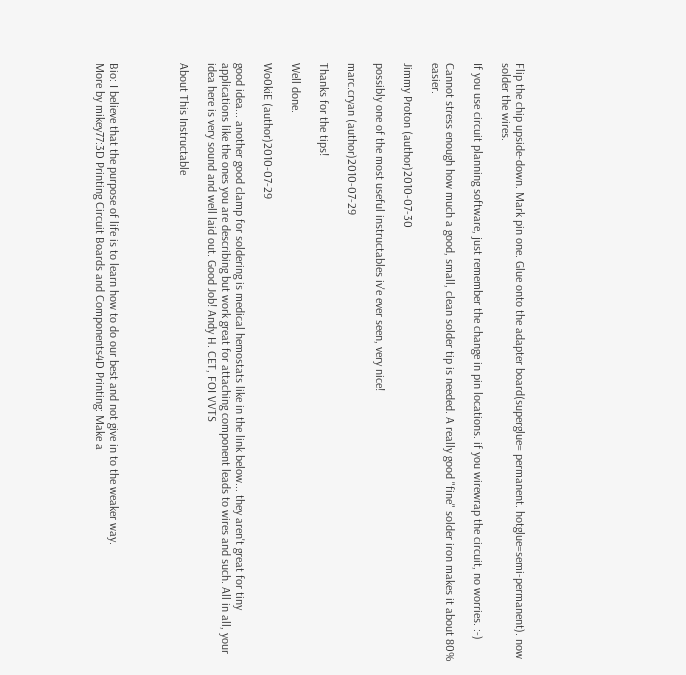Flip the chip upside-down. Mark pin one. Glue onto the adapter board(superglue= permanent. hotglue=semi-permanent). now solder the wires.

If you use circuit planning software, just remember the change in pin locations. if you wirewrap the circuit, no worries. :-)

Cannot stress enough how much a good, small, clean solder tip is needed. A really good "fine" solder iron makes it about 80% easier.

Jimmy Proton (author)2010-07-30

possibly one of the most useful instructables iv'e ever seen, very nice!

marc.cryan (author)2010-07-29

Thanks for the tips!

Well done.

Wo0kiE (author)2010-07-29

good idea... another good clamp for soldering is medical hemostats like in the link below... they aren't great for tiny applications like the ones you are describing but work great for attaching component leads to wires and such. All in all, your idea here is very sound and well laid out. Good Job! Andy H. CET, FOI VVTS

About This Instructable




Bio: I believe that the purpose of life is to learn how to do our best and not give in to the weaker way.
More by mikey77:3D Printing Circuit Boards and Components4D Printing: Make a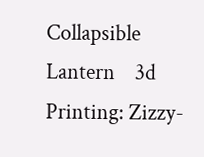Collapsible Lantern    3d Printing: Zizzy-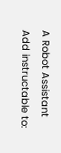A Robot Assistant
Add instructable to: